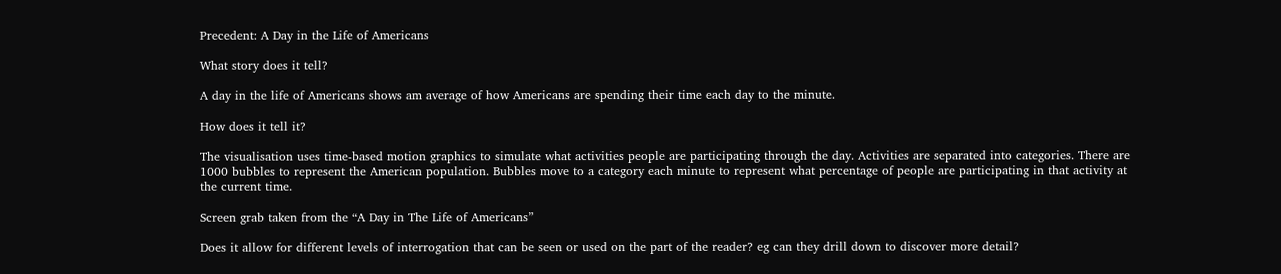Precedent: A Day in the Life of Americans

What story does it tell?

A day in the life of Americans shows am average of how Americans are spending their time each day to the minute.

How does it tell it?

The visualisation uses time-based motion graphics to simulate what activities people are participating through the day. Activities are separated into categories. There are 1000 bubbles to represent the American population. Bubbles move to a category each minute to represent what percentage of people are participating in that activity at the current time.

Screen grab taken from the “A Day in The Life of Americans”

Does it allow for different levels of interrogation that can be seen or used on the part of the reader? eg can they drill down to discover more detail?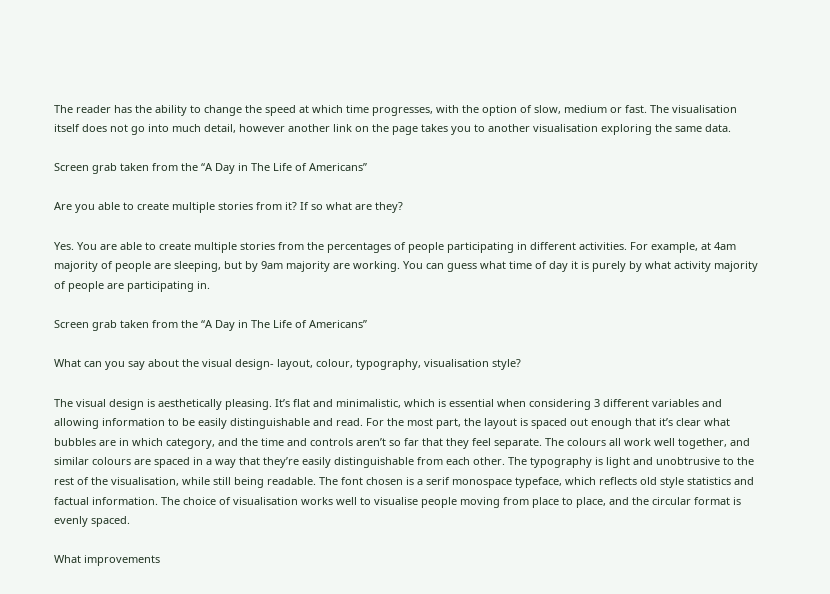The reader has the ability to change the speed at which time progresses, with the option of slow, medium or fast. The visualisation itself does not go into much detail, however another link on the page takes you to another visualisation exploring the same data.

Screen grab taken from the “A Day in The Life of Americans”

Are you able to create multiple stories from it? If so what are they?

Yes. You are able to create multiple stories from the percentages of people participating in different activities. For example, at 4am majority of people are sleeping, but by 9am majority are working. You can guess what time of day it is purely by what activity majority of people are participating in.

Screen grab taken from the “A Day in The Life of Americans”

What can you say about the visual design- layout, colour, typography, visualisation style?

The visual design is aesthetically pleasing. It’s flat and minimalistic, which is essential when considering 3 different variables and allowing information to be easily distinguishable and read. For the most part, the layout is spaced out enough that it’s clear what bubbles are in which category, and the time and controls aren’t so far that they feel separate. The colours all work well together, and similar colours are spaced in a way that they’re easily distinguishable from each other. The typography is light and unobtrusive to the rest of the visualisation, while still being readable. The font chosen is a serif monospace typeface, which reflects old style statistics and factual information. The choice of visualisation works well to visualise people moving from place to place, and the circular format is evenly spaced.

What improvements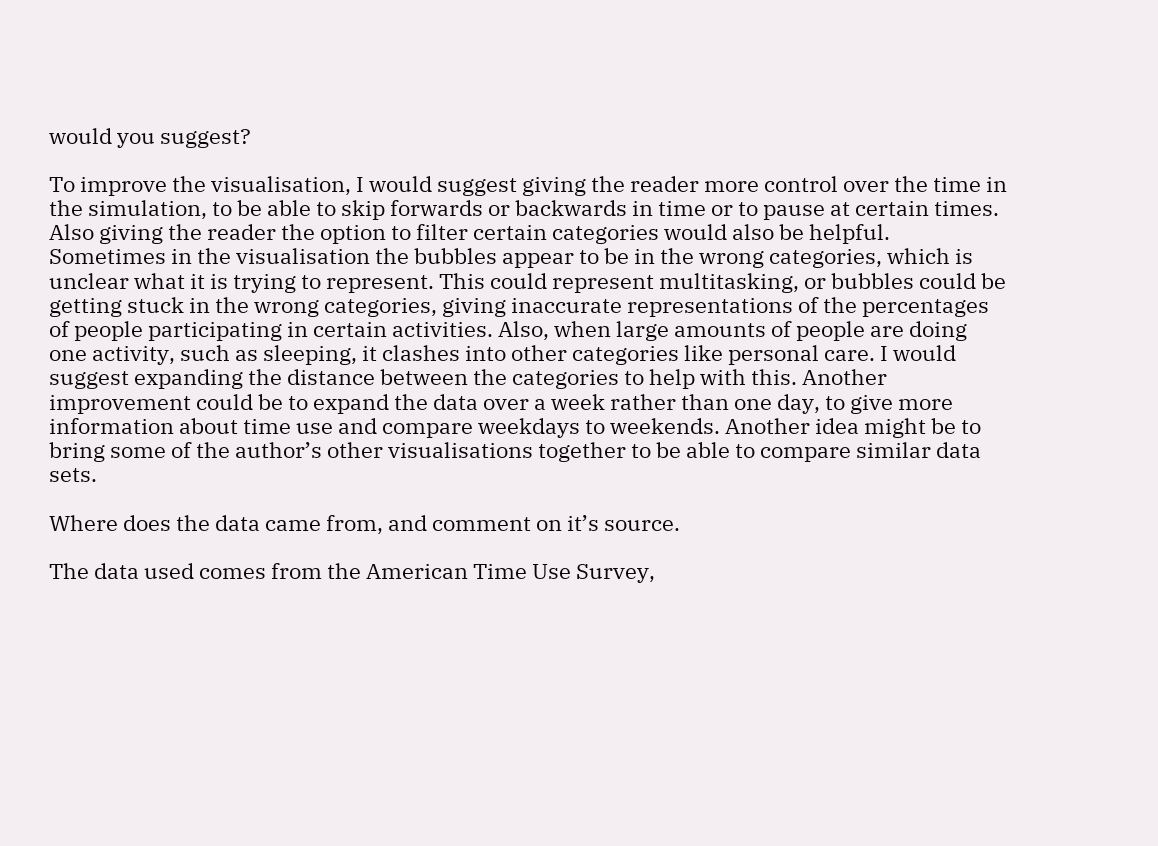would you suggest?

To improve the visualisation, I would suggest giving the reader more control over the time in the simulation, to be able to skip forwards or backwards in time or to pause at certain times. Also giving the reader the option to filter certain categories would also be helpful. Sometimes in the visualisation the bubbles appear to be in the wrong categories, which is unclear what it is trying to represent. This could represent multitasking, or bubbles could be getting stuck in the wrong categories, giving inaccurate representations of the percentages of people participating in certain activities. Also, when large amounts of people are doing one activity, such as sleeping, it clashes into other categories like personal care. I would suggest expanding the distance between the categories to help with this. Another improvement could be to expand the data over a week rather than one day, to give more information about time use and compare weekdays to weekends. Another idea might be to bring some of the author’s other visualisations together to be able to compare similar data sets.

Where does the data came from, and comment on it’s source.

The data used comes from the American Time Use Survey,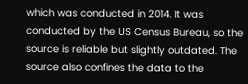which was conducted in 2014. It was conducted by the US Census Bureau, so the source is reliable but slightly outdated. The source also confines the data to the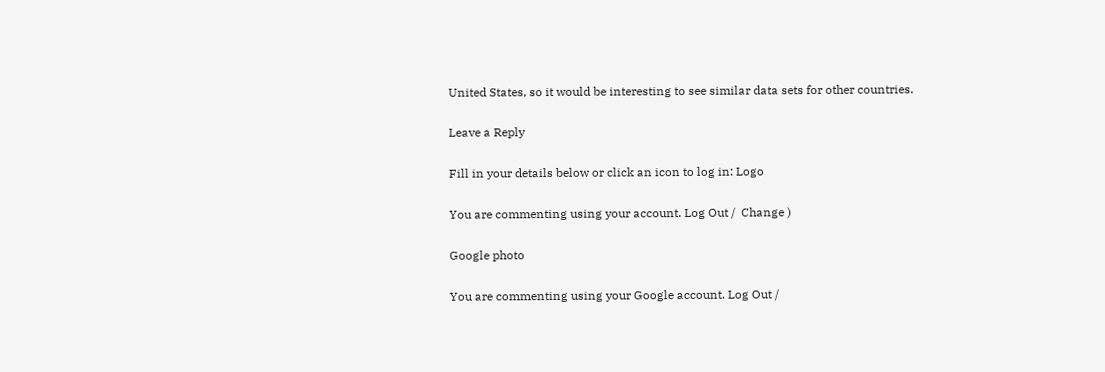United States, so it would be interesting to see similar data sets for other countries.

Leave a Reply

Fill in your details below or click an icon to log in: Logo

You are commenting using your account. Log Out /  Change )

Google photo

You are commenting using your Google account. Log Out /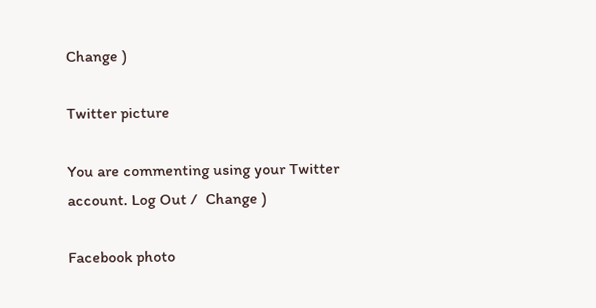Change )

Twitter picture

You are commenting using your Twitter account. Log Out /  Change )

Facebook photo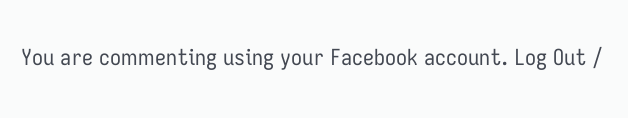You are commenting using your Facebook account. Log Out /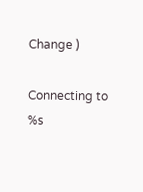Change )

Connecting to %s